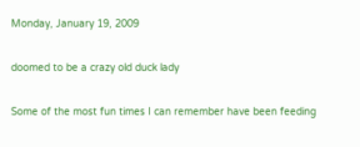Monday, January 19, 2009

doomed to be a crazy old duck lady

Some of the most fun times I can remember have been feeding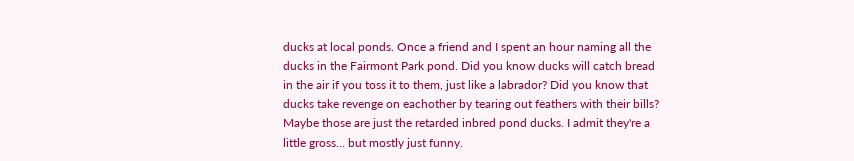ducks at local ponds. Once a friend and I spent an hour naming all the ducks in the Fairmont Park pond. Did you know ducks will catch bread in the air if you toss it to them, just like a labrador? Did you know that ducks take revenge on eachother by tearing out feathers with their bills? Maybe those are just the retarded inbred pond ducks. I admit they're a little gross... but mostly just funny.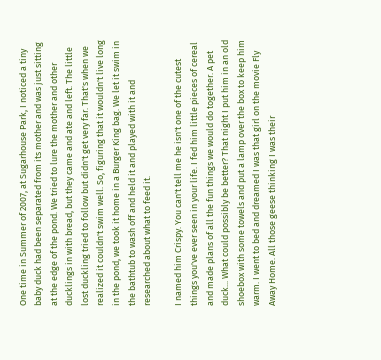One time in Summer of 2007, at Sugarhouse Park, I noticed a tiny baby duck had been separated from its mother and was just sitting at the edge of the pond. We tried to lure the mother and other ducklings in with bread, but they came and ate and left. The little lost duckling tried to follow but didn't get very far. That's when we realized it couldn't swim well. So, figuring that it wouldn't live long in the pond, we took it home in a Burger King bag. We let it swim in the bathtub to wash off and held it and played with it and researched about what to feed it.

I named him Crispy. You can't tell me he isn't one of the cutest things you've ever seen in your life. I fed him little pieces of cereal and made plans of all the fun things we would do together. A pet duck... What could possibly be better? That night I put him in an old shoebox with some towels and put a lamp over the box to keep him warm. I went to bed and dreamed I was that girl on the movie Fly Away Home. All those geese thinking I was their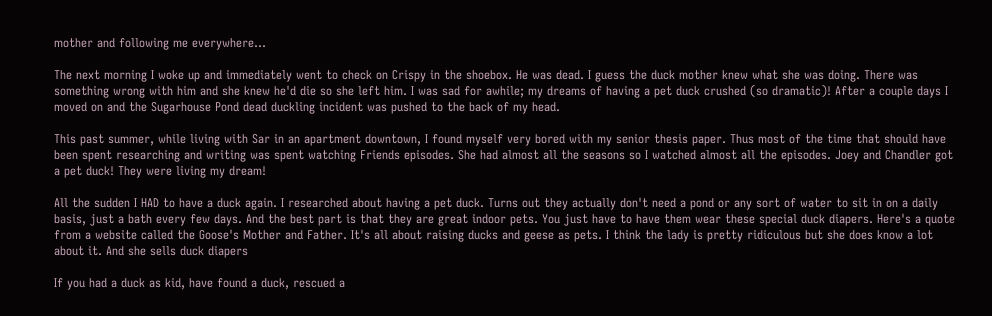mother and following me everywhere...

The next morning I woke up and immediately went to check on Crispy in the shoebox. He was dead. I guess the duck mother knew what she was doing. There was something wrong with him and she knew he'd die so she left him. I was sad for awhile; my dreams of having a pet duck crushed (so dramatic)! After a couple days I moved on and the Sugarhouse Pond dead duckling incident was pushed to the back of my head.

This past summer, while living with Sar in an apartment downtown, I found myself very bored with my senior thesis paper. Thus most of the time that should have been spent researching and writing was spent watching Friends episodes. She had almost all the seasons so I watched almost all the episodes. Joey and Chandler got a pet duck! They were living my dream!

All the sudden I HAD to have a duck again. I researched about having a pet duck. Turns out they actually don't need a pond or any sort of water to sit in on a daily basis, just a bath every few days. And the best part is that they are great indoor pets. You just have to have them wear these special duck diapers. Here's a quote from a website called the Goose's Mother and Father. It's all about raising ducks and geese as pets. I think the lady is pretty ridiculous but she does know a lot about it. And she sells duck diapers

If you had a duck as kid, have found a duck, rescued a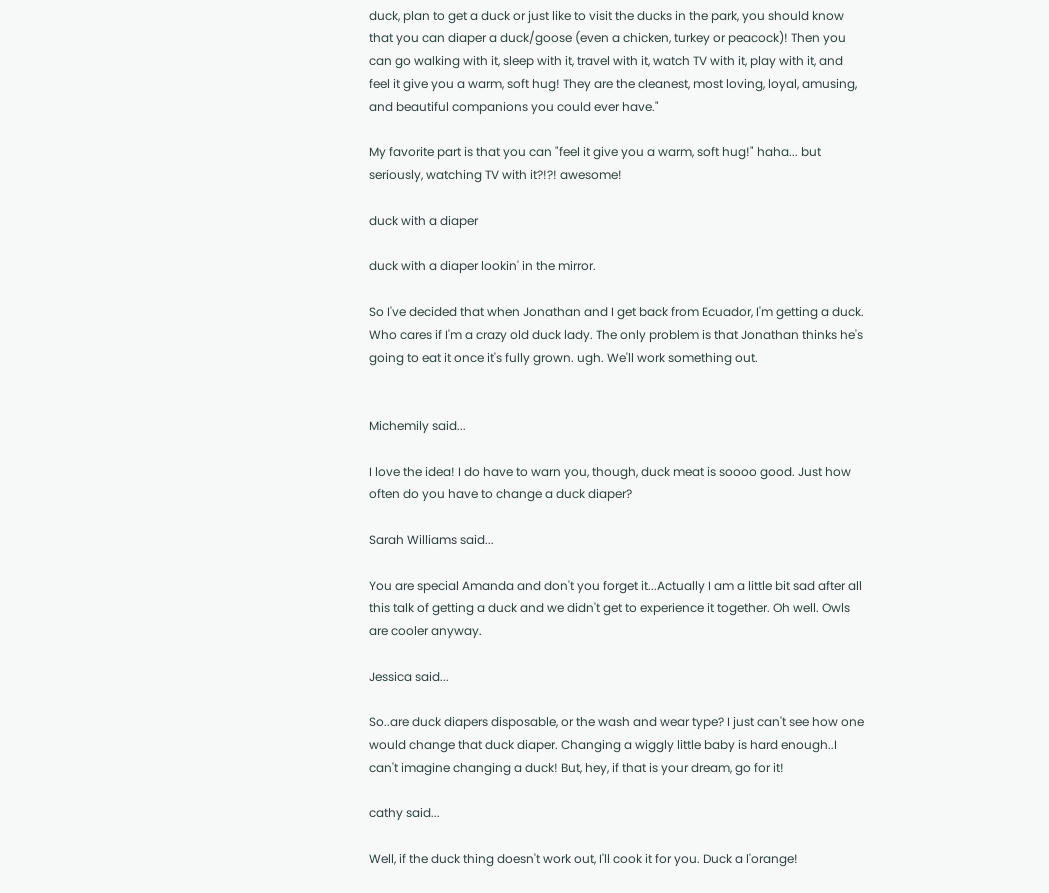duck, plan to get a duck or just like to visit the ducks in the park, you should know that you can diaper a duck/goose (even a chicken, turkey or peacock)! Then you can go walking with it, sleep with it, travel with it, watch TV with it, play with it, and feel it give you a warm, soft hug! They are the cleanest, most loving, loyal, amusing, and beautiful companions you could ever have."

My favorite part is that you can "feel it give you a warm, soft hug!" haha... but seriously, watching TV with it?!?! awesome!

duck with a diaper

duck with a diaper lookin' in the mirror.

So I've decided that when Jonathan and I get back from Ecuador, I'm getting a duck. Who cares if I'm a crazy old duck lady. The only problem is that Jonathan thinks he's going to eat it once it's fully grown. ugh. We'll work something out.


Michemily said...

I love the idea! I do have to warn you, though, duck meat is soooo good. Just how often do you have to change a duck diaper?

Sarah Williams said...

You are special Amanda and don't you forget it...Actually I am a little bit sad after all this talk of getting a duck and we didn't get to experience it together. Oh well. Owls are cooler anyway.

Jessica said...

So..are duck diapers disposable, or the wash and wear type? I just can't see how one would change that duck diaper. Changing a wiggly little baby is hard enough..I can't imagine changing a duck! But, hey, if that is your dream, go for it!

cathy said...

Well, if the duck thing doesn't work out, I'll cook it for you. Duck a l'orange!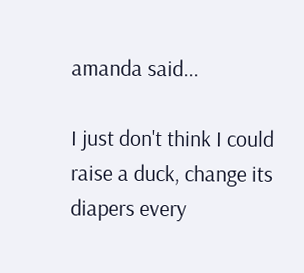amanda said...

I just don't think I could raise a duck, change its diapers every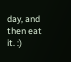day, and then eat it. :)